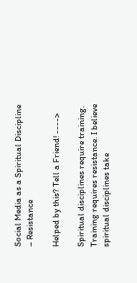Social Media as a Spiritual Discipline – Resistance

Helped by this? Tell a Friend! ---->

Spiritual disciplines require training. Training requires resistance. I believe spiritual disciplines take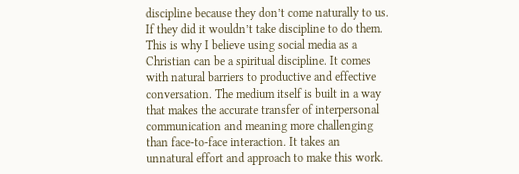discipline because they don’t come naturally to us. If they did it wouldn’t take discipline to do them. This is why I believe using social media as a Christian can be a spiritual discipline. It comes with natural barriers to productive and effective conversation. The medium itself is built in a way that makes the accurate transfer of interpersonal communication and meaning more challenging than face-to-face interaction. It takes an unnatural effort and approach to make this work.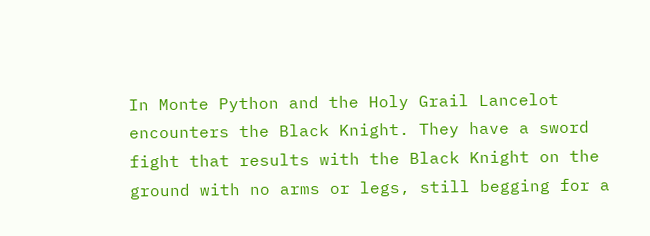In Monte Python and the Holy Grail Lancelot encounters the Black Knight. They have a sword fight that results with the Black Knight on the ground with no arms or legs, still begging for a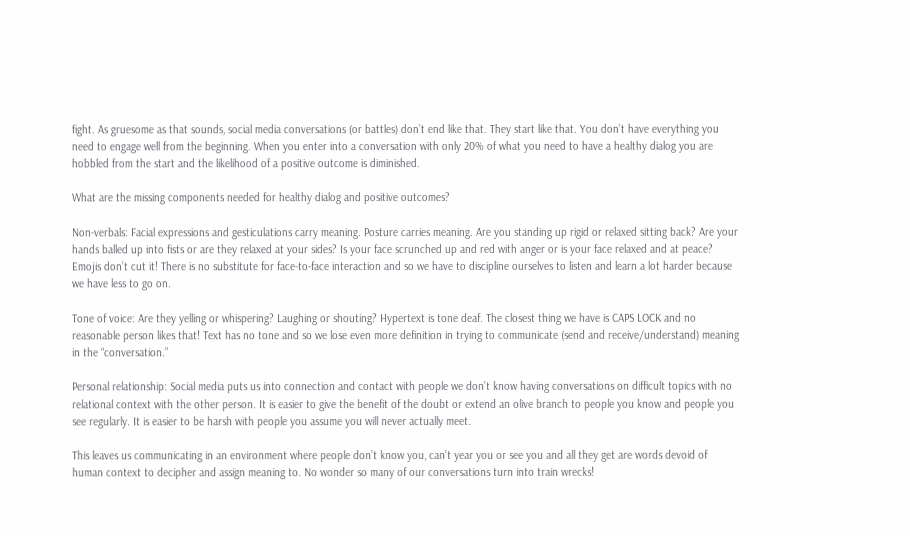fight. As gruesome as that sounds, social media conversations (or battles) don’t end like that. They start like that. You don’t have everything you need to engage well from the beginning. When you enter into a conversation with only 20% of what you need to have a healthy dialog you are hobbled from the start and the likelihood of a positive outcome is diminished.

What are the missing components needed for healthy dialog and positive outcomes?

Non-verbals: Facial expressions and gesticulations carry meaning. Posture carries meaning. Are you standing up rigid or relaxed sitting back? Are your hands balled up into fists or are they relaxed at your sides? Is your face scrunched up and red with anger or is your face relaxed and at peace? Emojis don’t cut it! There is no substitute for face-to-face interaction and so we have to discipline ourselves to listen and learn a lot harder because we have less to go on.

Tone of voice: Are they yelling or whispering? Laughing or shouting? Hypertext is tone deaf. The closest thing we have is CAPS LOCK and no reasonable person likes that! Text has no tone and so we lose even more definition in trying to communicate (send and receive/understand) meaning in the “conversation.”

Personal relationship: Social media puts us into connection and contact with people we don’t know having conversations on difficult topics with no relational context with the other person. It is easier to give the benefit of the doubt or extend an olive branch to people you know and people you see regularly. It is easier to be harsh with people you assume you will never actually meet.

This leaves us communicating in an environment where people don’t know you, can’t year you or see you and all they get are words devoid of human context to decipher and assign meaning to. No wonder so many of our conversations turn into train wrecks!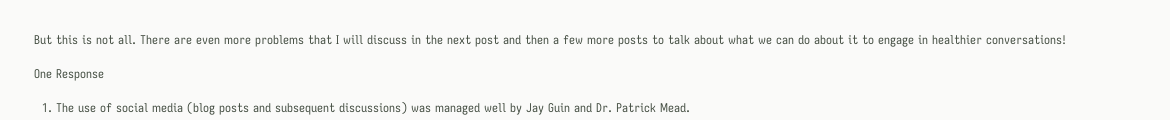But this is not all. There are even more problems that I will discuss in the next post and then a few more posts to talk about what we can do about it to engage in healthier conversations!

One Response

  1. The use of social media (blog posts and subsequent discussions) was managed well by Jay Guin and Dr. Patrick Mead.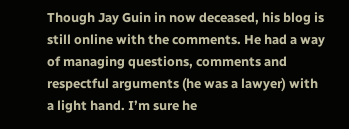Though Jay Guin in now deceased, his blog is still online with the comments. He had a way of managing questions, comments and respectful arguments (he was a lawyer) with a light hand. I’m sure he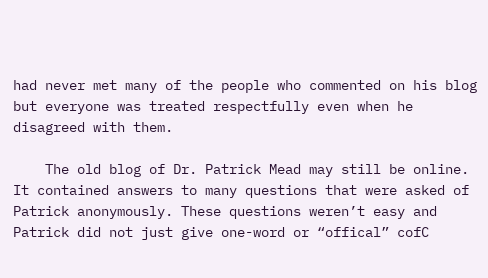had never met many of the people who commented on his blog but everyone was treated respectfully even when he disagreed with them.

    The old blog of Dr. Patrick Mead may still be online. It contained answers to many questions that were asked of Patrick anonymously. These questions weren’t easy and Patrick did not just give one-word or “offical” cofC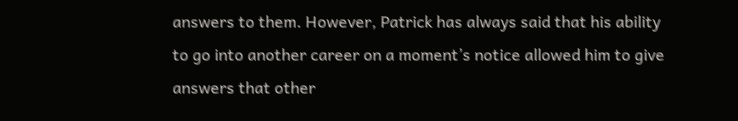answers to them. However, Patrick has always said that his ability to go into another career on a moment’s notice allowed him to give answers that other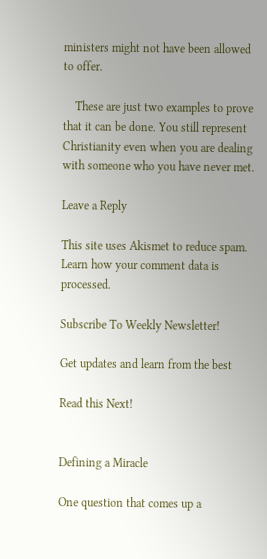ministers might not have been allowed to offer.

    These are just two examples to prove that it can be done. You still represent Christianity even when you are dealing with someone who you have never met.

Leave a Reply

This site uses Akismet to reduce spam. Learn how your comment data is processed.

Subscribe To Weekly Newsletter!

Get updates and learn from the best

Read this Next!


Defining a Miracle

One question that comes up a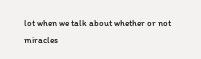lot when we talk about whether or not miracles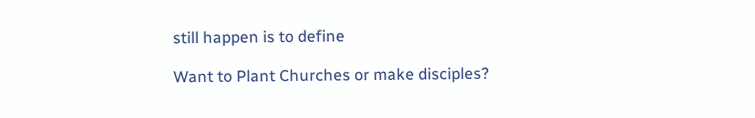still happen is to define

Want to Plant Churches or make disciples?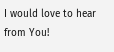I would love to hear from You!